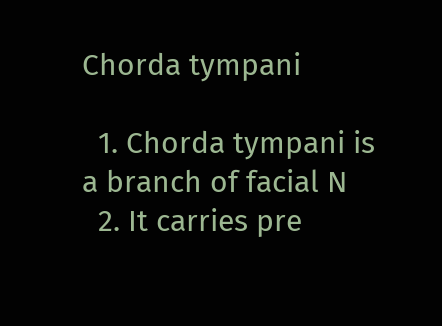Chorda tympani

  1. Chorda tympani is a branch of facial N
  2. It carries pre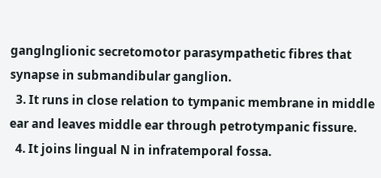ganglnglionic secretomotor parasympathetic fibres that synapse in submandibular ganglion.
  3. It runs in close relation to tympanic membrane in middle ear and leaves middle ear through petrotympanic fissure.
  4. It joins lingual N in infratemporal fossa.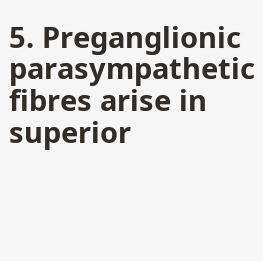5. Preganglionic parasympathetic fibres arise in superior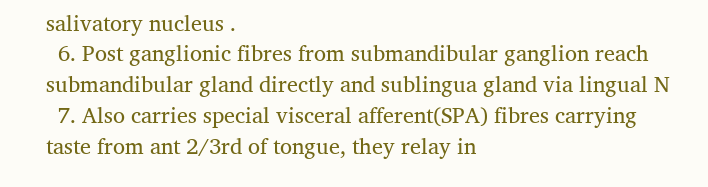salivatory nucleus .
  6. Post ganglionic fibres from submandibular ganglion reach submandibular gland directly and sublingua gland via lingual N
  7. Also carries special visceral afferent(SPA) fibres carrying taste from ant 2/3rd of tongue, they relay in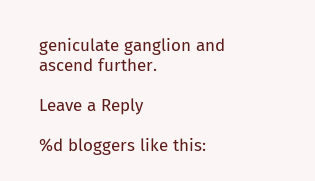geniculate ganglion and ascend further.

Leave a Reply

%d bloggers like this: